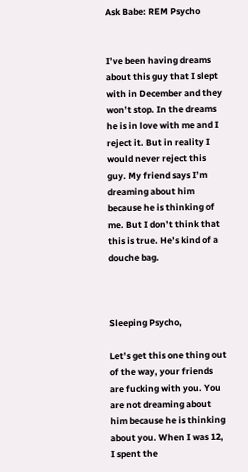Ask Babe: REM Psycho


I’ve been having dreams about this guy that I slept with in December and they won’t stop. In the dreams he is in love with me and I reject it. But in reality I would never reject this guy. My friend says I’m dreaming about him because he is thinking of me. But I don’t think that this is true. He’s kind of a douche bag.



Sleeping Psycho,

Let’s get this one thing out of the way, your friends are fucking with you. You are not dreaming about him because he is thinking about you. When I was 12, I spent the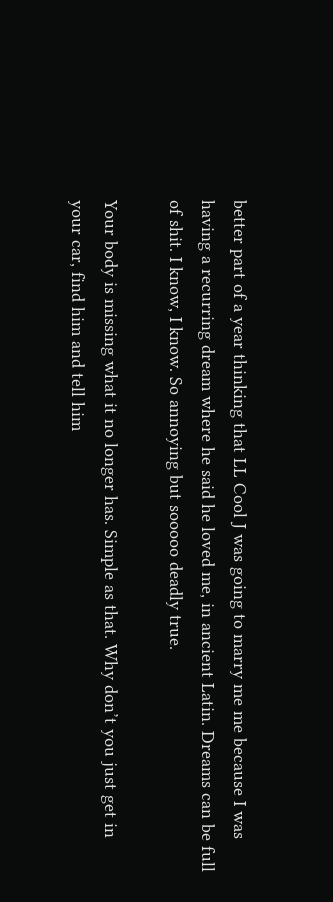better part of a year thinking that LL Cool J was going to marry me me because I was having a recurring dream where he said he loved me, in ancient Latin. Dreams can be full of shit. I know, I know. So annoying but sooooo deadly true.

Your body is missing what it no longer has. Simple as that. Why don’t you just get in your car, find him and tell him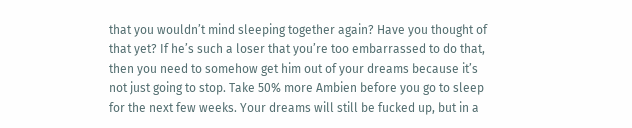that you wouldn’t mind sleeping together again? Have you thought of that yet? If he’s such a loser that you’re too embarrassed to do that, then you need to somehow get him out of your dreams because it’s not just going to stop. Take 50% more Ambien before you go to sleep for the next few weeks. Your dreams will still be fucked up, but in a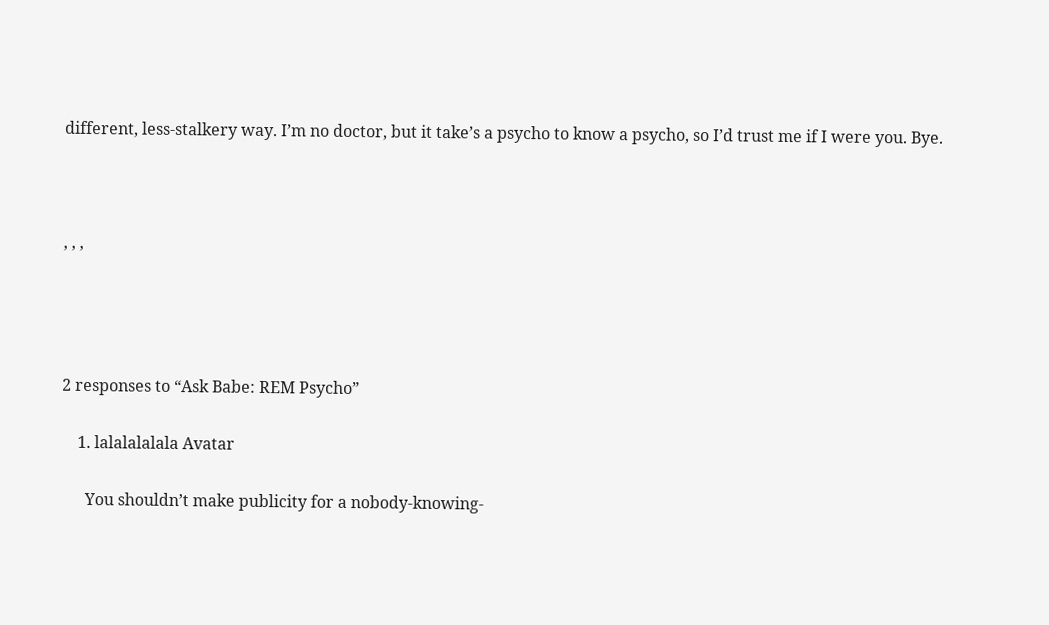different, less-stalkery way. I’m no doctor, but it take’s a psycho to know a psycho, so I’d trust me if I were you. Bye.



, , ,




2 responses to “Ask Babe: REM Psycho”

    1. lalalalalala Avatar

      You shouldn’t make publicity for a nobody-knowing-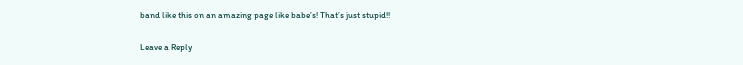band like this on an amazing page like babe’s! That’s just stupid!!

Leave a Reply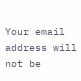Your email address will not be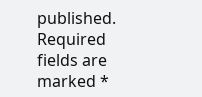published. Required fields are marked *